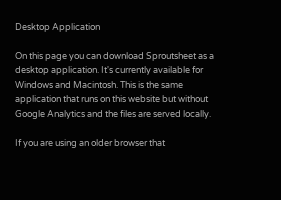Desktop Application

On this page you can download Sproutsheet as a desktop application. It's currently available for Windows and Macintosh. This is the same application that runs on this website but without Google Analytics and the files are served locally.

If you are using an older browser that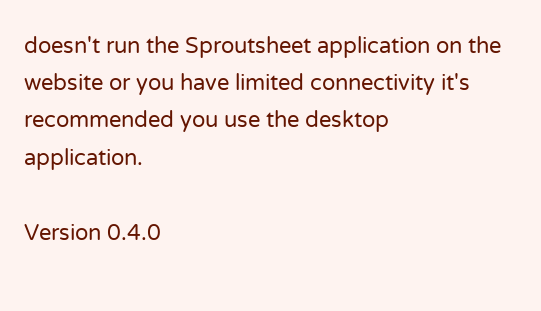doesn't run the Sproutsheet application on the website or you have limited connectivity it's recommended you use the desktop application.

Version 0.4.0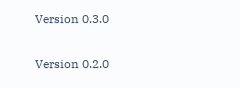Version 0.3.0

Version 0.2.0